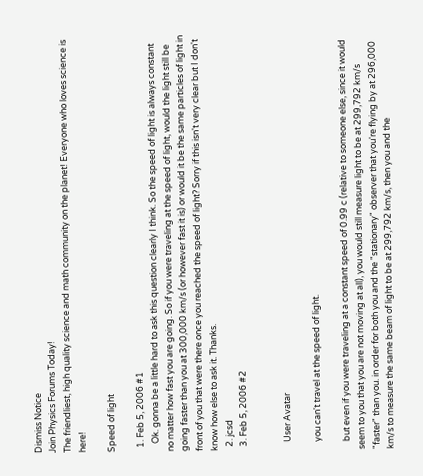Dismiss Notice
Join Physics Forums Today!
The friendliest, high quality science and math community on the planet! Everyone who loves science is here!

Speed of light

  1. Feb 5, 2006 #1
    Ok. gonna be a little hard to ask this question clearly I think. So the speed of light is always constant no matter how fast you are going. So if you were traveling at the speed of light, would the light still be going faster than you at 300,000 km/s (or however fast it is) or would it be the same particles of light in front of you that were there once you reached the speed of light? Sorry if this isn't very clear but I don't know how else to ask it. Thanks.
  2. jcsd
  3. Feb 5, 2006 #2


    User Avatar

    you can't travel at the speed of light.

    but even if you were traveling at a constant speed of 0.99 c (relative to someone else, since it would seem to you that you are not moving at all), you would still measure light to be at 299,792 km/s "faster" than you. in order for both you and the "stationary" observer that you're flying by at 296,000 km/s to measure the same beam of light to be at 299,792 km/s, then you and the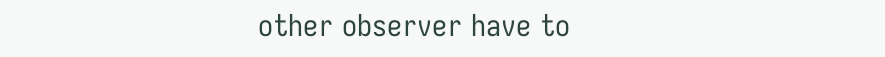other observer have to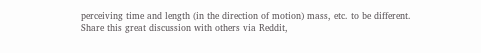perceiving time and length (in the direction of motion) mass, etc. to be different.
Share this great discussion with others via Reddit,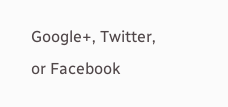Google+, Twitter, or Facebook